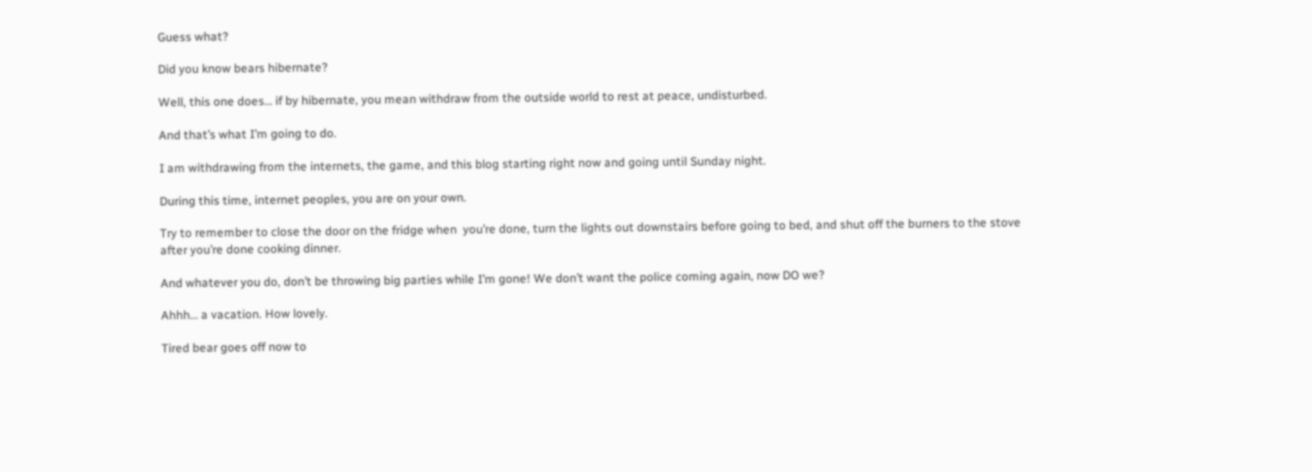Guess what?

Did you know bears hibernate?

Well, this one does… if by hibernate, you mean withdraw from the outside world to rest at peace, undisturbed.

And that’s what I’m going to do.

I am withdrawing from the internets, the game, and this blog starting right now and going until Sunday night.

During this time, internet peoples, you are on your own.

Try to remember to close the door on the fridge when  you’re done, turn the lights out downstairs before going to bed, and shut off the burners to the stove after you’re done cooking dinner.

And whatever you do, don’t be throwing big parties while I’m gone! We don’t want the police coming again, now DO we?

Ahhh… a vacation. How lovely.

Tired bear goes off now to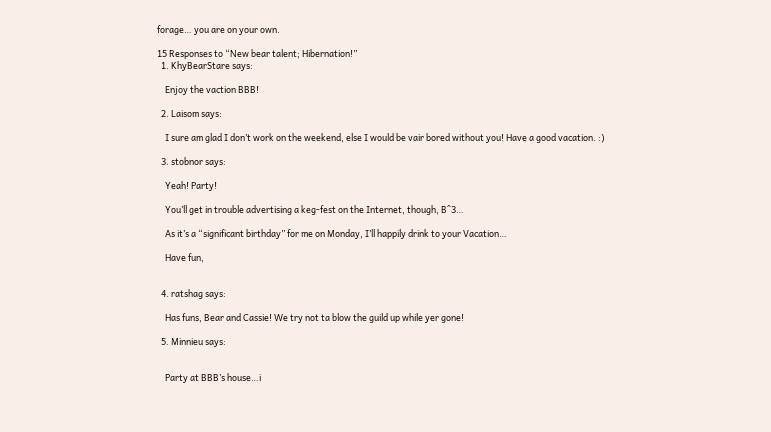forage… you are on your own.

15 Responses to “New bear talent; Hibernation!”
  1. KhyBearStare says:

    Enjoy the vaction BBB!

  2. Laisom says:

    I sure am glad I don’t work on the weekend, else I would be vair bored without you! Have a good vacation. :)

  3. stobnor says:

    Yeah! Party!

    You’ll get in trouble advertising a keg-fest on the Internet, though, B^3…

    As it’s a “significant birthday” for me on Monday, I’ll happily drink to your Vacation…

    Have fun,


  4. ratshag says:

    Has funs, Bear and Cassie! We try not ta blow the guild up while yer gone!

  5. Minnieu says:


    Party at BBB’s house…i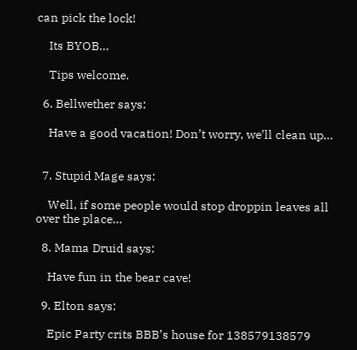can pick the lock!

    Its BYOB…

    Tips welcome.

  6. Bellwether says:

    Have a good vacation! Don’t worry, we’ll clean up…


  7. Stupid Mage says:

    Well, if some people would stop droppin leaves all over the place…

  8. Mama Druid says:

    Have fun in the bear cave!

  9. Elton says:

    Epic Party crits BBB’s house for 138579138579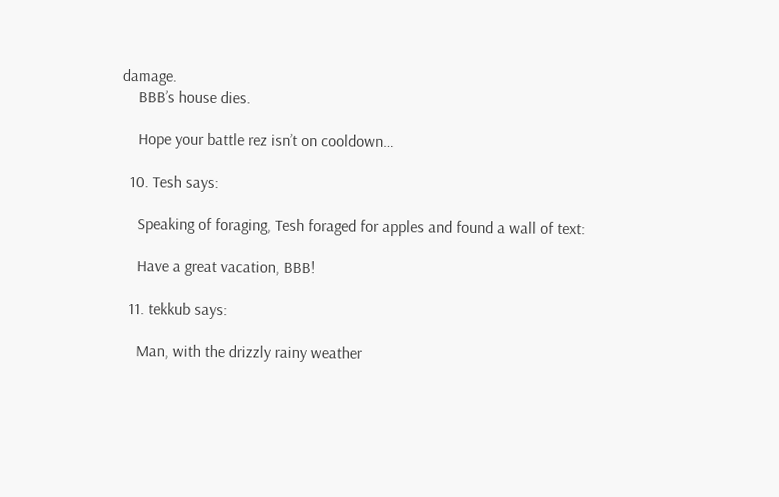damage.
    BBB’s house dies.

    Hope your battle rez isn’t on cooldown…

  10. Tesh says:

    Speaking of foraging, Tesh foraged for apples and found a wall of text:

    Have a great vacation, BBB!

  11. tekkub says:

    Man, with the drizzly rainy weather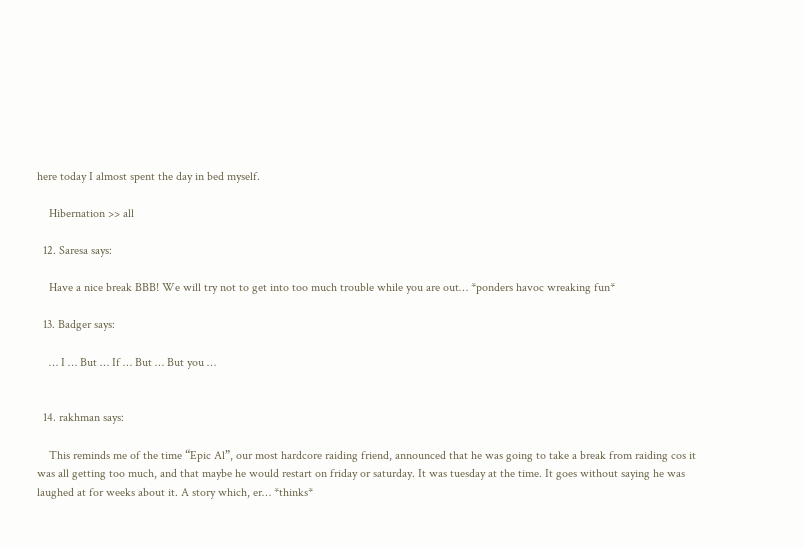here today I almost spent the day in bed myself.

    Hibernation >> all

  12. Saresa says:

    Have a nice break BBB! We will try not to get into too much trouble while you are out… *ponders havoc wreaking fun*

  13. Badger says:

    … I … But … If … But … But you …


  14. rakhman says:

    This reminds me of the time “Epic Al”, our most hardcore raiding friend, announced that he was going to take a break from raiding cos it was all getting too much, and that maybe he would restart on friday or saturday. It was tuesday at the time. It goes without saying he was laughed at for weeks about it. A story which, er… *thinks*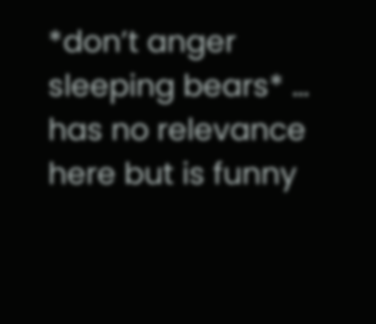*don’t anger sleeping bears* … has no relevance here but is funny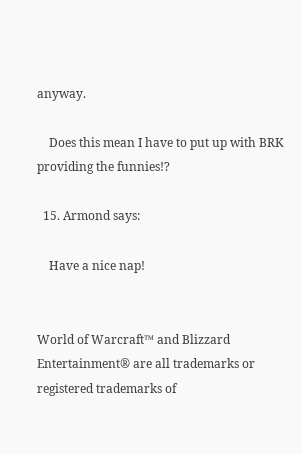anyway.

    Does this mean I have to put up with BRK providing the funnies!?

  15. Armond says:

    Have a nice nap!


World of Warcraft™ and Blizzard Entertainment® are all trademarks or registered trademarks of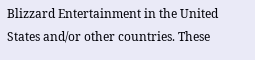Blizzard Entertainment in the United States and/or other countries. These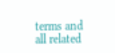terms and all related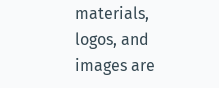materials, logos, and images are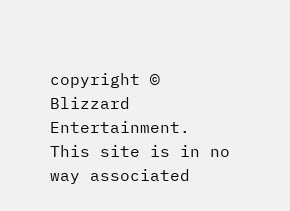copyright © Blizzard Entertainment. This site is in no way associated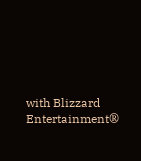with Blizzard Entertainment®